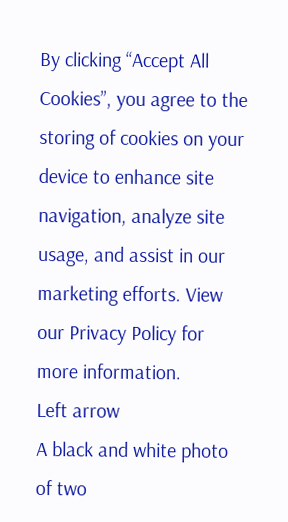By clicking “Accept All Cookies”, you agree to the storing of cookies on your device to enhance site navigation, analyze site usage, and assist in our marketing efforts. View our Privacy Policy for more information.
Left arrow
A black and white photo of two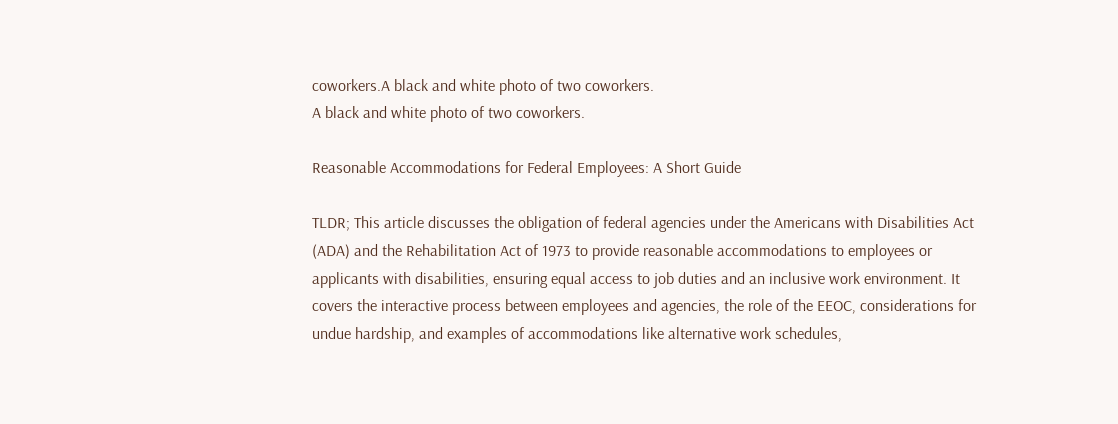coworkers.A black and white photo of two coworkers.
A black and white photo of two coworkers.

Reasonable Accommodations for Federal Employees: A Short Guide

TLDR; This article discusses the obligation of federal agencies under the Americans with Disabilities Act (ADA) and the Rehabilitation Act of 1973 to provide reasonable accommodations to employees or applicants with disabilities, ensuring equal access to job duties and an inclusive work environment. It covers the interactive process between employees and agencies, the role of the EEOC, considerations for undue hardship, and examples of accommodations like alternative work schedules,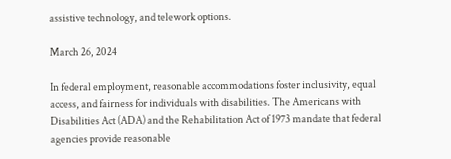assistive technology, and telework options.

March 26, 2024

In federal employment, reasonable accommodations foster inclusivity, equal access, and fairness for individuals with disabilities. The Americans with Disabilities Act (ADA) and the Rehabilitation Act of 1973 mandate that federal agencies provide reasonable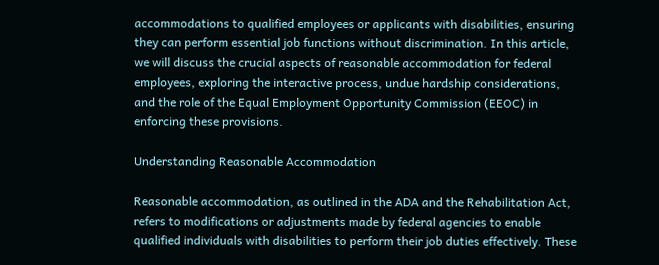accommodations to qualified employees or applicants with disabilities, ensuring they can perform essential job functions without discrimination. In this article, we will discuss the crucial aspects of reasonable accommodation for federal employees, exploring the interactive process, undue hardship considerations, and the role of the Equal Employment Opportunity Commission (EEOC) in enforcing these provisions.

Understanding Reasonable Accommodation

Reasonable accommodation, as outlined in the ADA and the Rehabilitation Act, refers to modifications or adjustments made by federal agencies to enable qualified individuals with disabilities to perform their job duties effectively. These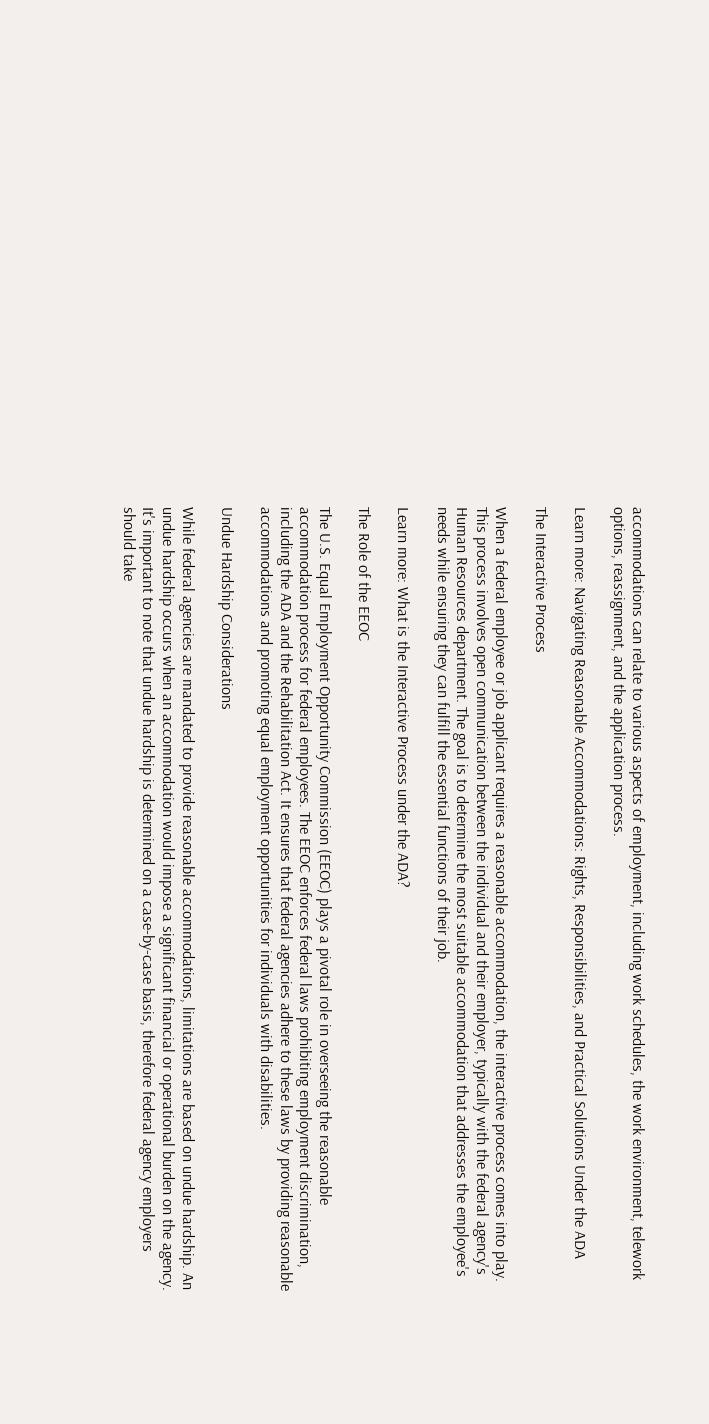accommodations can relate to various aspects of employment, including work schedules, the work environment, telework options, reassignment, and the application process.

Learn more: Navigating Reasonable Accommodations: Rights, Responsibilities, and Practical Solutions Under the ADA

The Interactive Process

When a federal employee or job applicant requires a reasonable accommodation, the interactive process comes into play. This process involves open communication between the individual and their employer, typically with the federal agency's Human Resources department. The goal is to determine the most suitable accommodation that addresses the employee's needs while ensuring they can fulfill the essential functions of their job.

Learn more: What is the Interactive Process under the ADA?

The Role of the EEOC

The U.S. Equal Employment Opportunity Commission (EEOC) plays a pivotal role in overseeing the reasonable accommodation process for federal employees. The EEOC enforces federal laws prohibiting employment discrimination, including the ADA and the Rehabilitation Act. It ensures that federal agencies adhere to these laws by providing reasonable accommodations and promoting equal employment opportunities for individuals with disabilities.

Undue Hardship Considerations

While federal agencies are mandated to provide reasonable accommodations, limitations are based on undue hardship. An undue hardship occurs when an accommodation would impose a significant financial or operational burden on the agency. It's important to note that undue hardship is determined on a case-by-case basis, therefore federal agency employers should take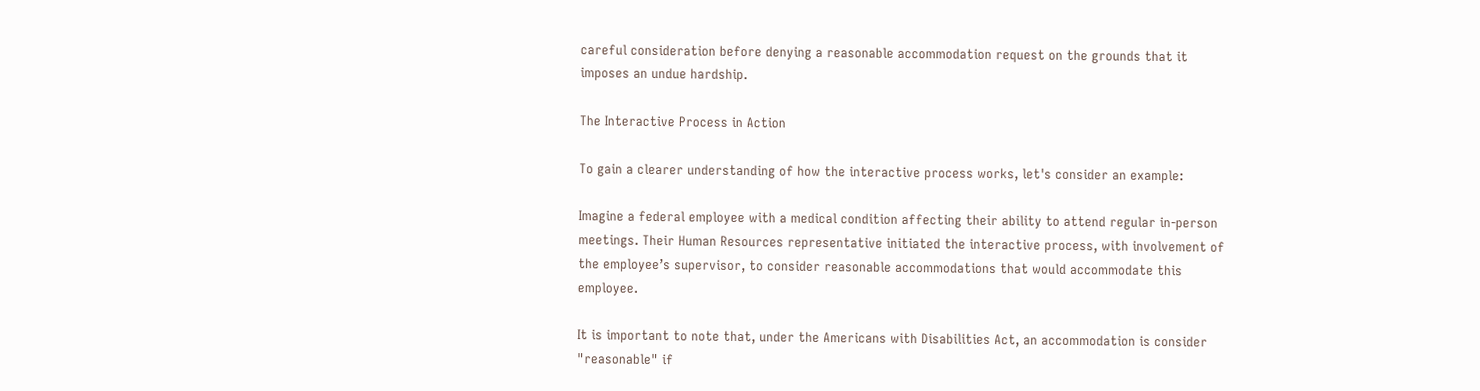careful consideration before denying a reasonable accommodation request on the grounds that it imposes an undue hardship.

The Interactive Process in Action

To gain a clearer understanding of how the interactive process works, let's consider an example:

Imagine a federal employee with a medical condition affecting their ability to attend regular in-person meetings. Their Human Resources representative initiated the interactive process, with involvement of the employee’s supervisor, to consider reasonable accommodations that would accommodate this employee.

It is important to note that, under the Americans with Disabilities Act, an accommodation is consider "reasonable" if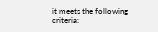it meets the following criteria: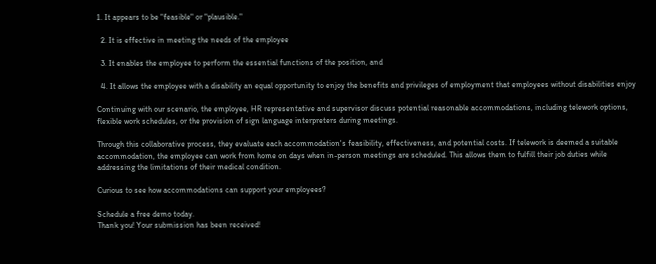1. It appears to be "feasible" or "plausible."

  2. It is effective in meeting the needs of the employee

  3. It enables the employee to perform the essential functions of the position, and

  4. It allows the employee with a disability an equal opportunity to enjoy the benefits and privileges of employment that employees without disabilities enjoy

Continuing with our scenario, the employee, HR representative and supervisor discuss potential reasonable accommodations, including telework options, flexible work schedules, or the provision of sign language interpreters during meetings.

Through this collaborative process, they evaluate each accommodation's feasibility, effectiveness, and potential costs. If telework is deemed a suitable accommodation, the employee can work from home on days when in-person meetings are scheduled. This allows them to fulfill their job duties while addressing the limitations of their medical condition.

Curious to see how accommodations can support your employees?

Schedule a free demo today.
Thank you! Your submission has been received!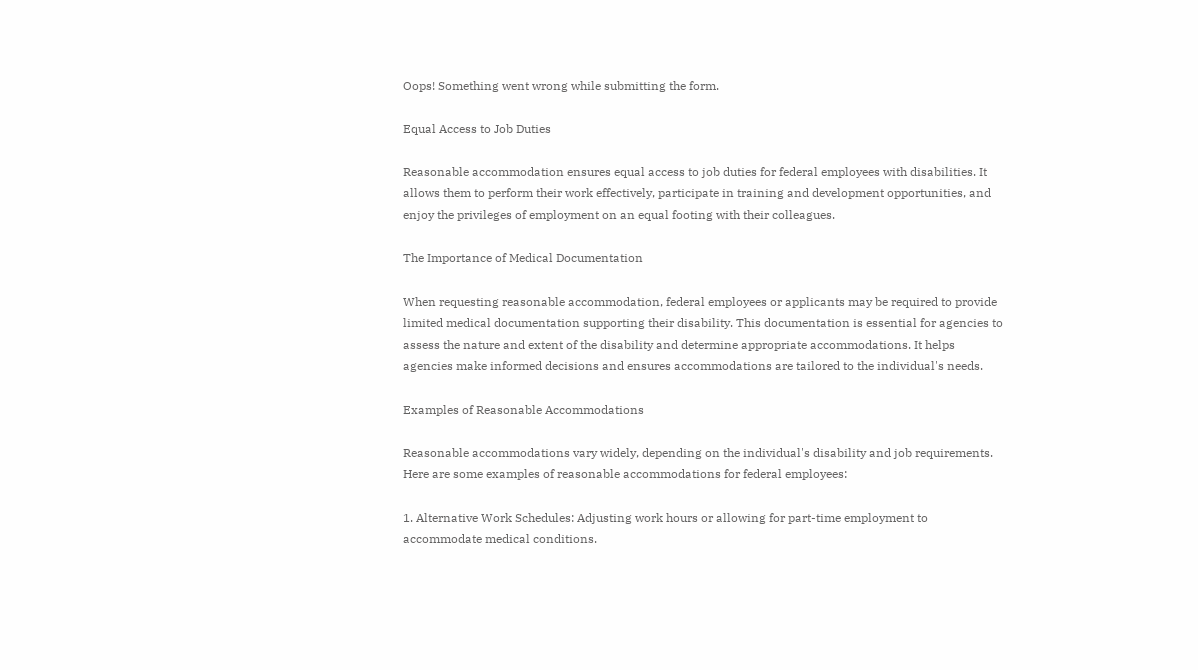Oops! Something went wrong while submitting the form.

Equal Access to Job Duties

Reasonable accommodation ensures equal access to job duties for federal employees with disabilities. It allows them to perform their work effectively, participate in training and development opportunities, and enjoy the privileges of employment on an equal footing with their colleagues.

The Importance of Medical Documentation

When requesting reasonable accommodation, federal employees or applicants may be required to provide limited medical documentation supporting their disability. This documentation is essential for agencies to assess the nature and extent of the disability and determine appropriate accommodations. It helps agencies make informed decisions and ensures accommodations are tailored to the individual's needs.

Examples of Reasonable Accommodations

Reasonable accommodations vary widely, depending on the individual's disability and job requirements. Here are some examples of reasonable accommodations for federal employees:

1. Alternative Work Schedules: Adjusting work hours or allowing for part-time employment to accommodate medical conditions.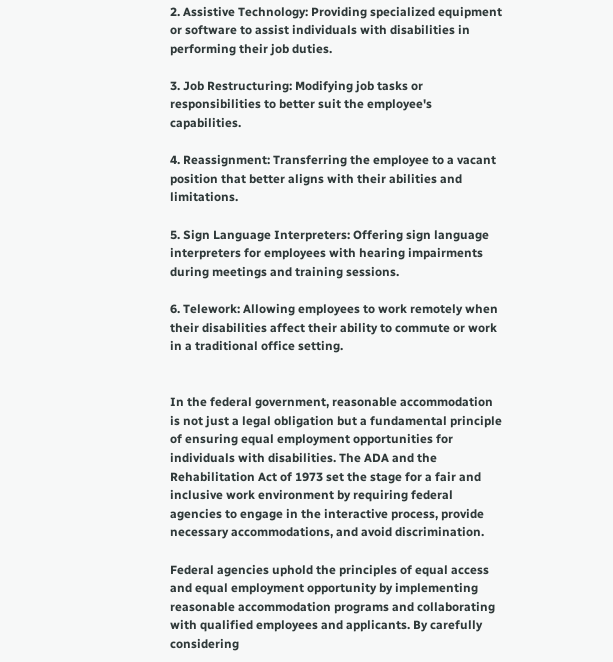2. Assistive Technology: Providing specialized equipment or software to assist individuals with disabilities in performing their job duties.

3. Job Restructuring: Modifying job tasks or responsibilities to better suit the employee's capabilities.

4. Reassignment: Transferring the employee to a vacant position that better aligns with their abilities and limitations.

5. Sign Language Interpreters: Offering sign language interpreters for employees with hearing impairments during meetings and training sessions.

6. Telework: Allowing employees to work remotely when their disabilities affect their ability to commute or work in a traditional office setting.


In the federal government, reasonable accommodation is not just a legal obligation but a fundamental principle of ensuring equal employment opportunities for individuals with disabilities. The ADA and the Rehabilitation Act of 1973 set the stage for a fair and inclusive work environment by requiring federal agencies to engage in the interactive process, provide necessary accommodations, and avoid discrimination.

Federal agencies uphold the principles of equal access and equal employment opportunity by implementing reasonable accommodation programs and collaborating with qualified employees and applicants. By carefully considering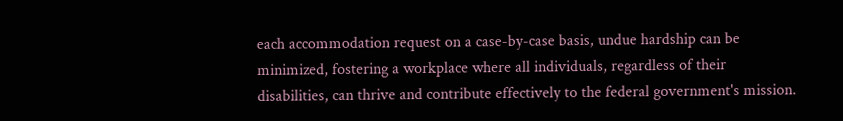each accommodation request on a case-by-case basis, undue hardship can be minimized, fostering a workplace where all individuals, regardless of their disabilities, can thrive and contribute effectively to the federal government's mission.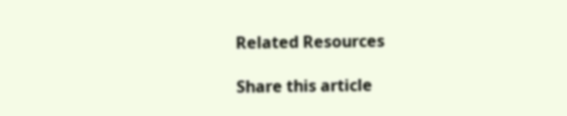Related Resources

Share this article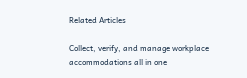Related Articles

Collect, verify, and manage workplace accommodations all in one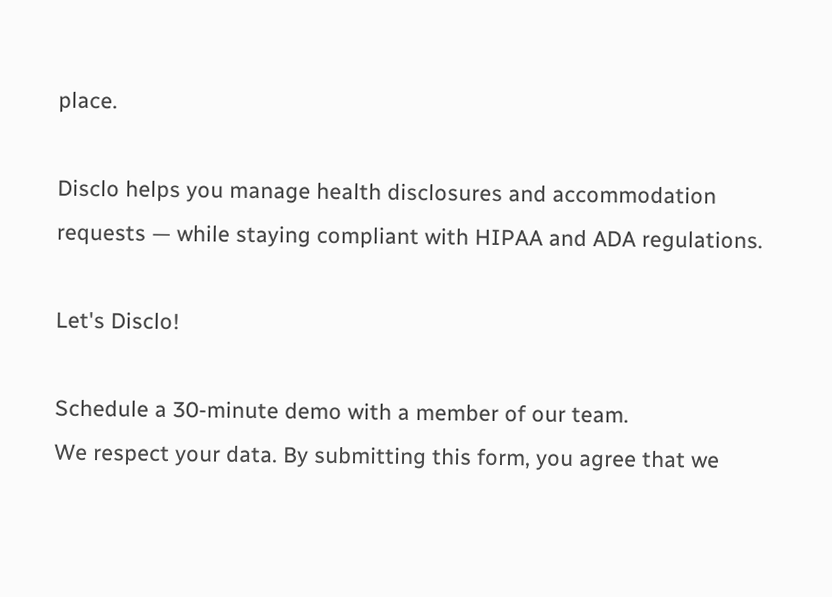place.

Disclo helps you manage health disclosures and accommodation requests — while staying compliant with HIPAA and ADA regulations.

Let's Disclo!

Schedule a 30-minute demo with a member of our team.
We respect your data. By submitting this form, you agree that we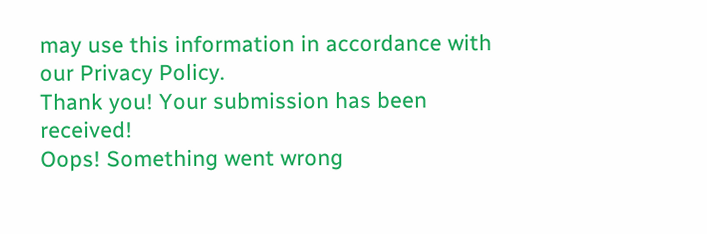may use this information in accordance with our Privacy Policy.
Thank you! Your submission has been received!
Oops! Something went wrong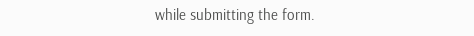while submitting the form.